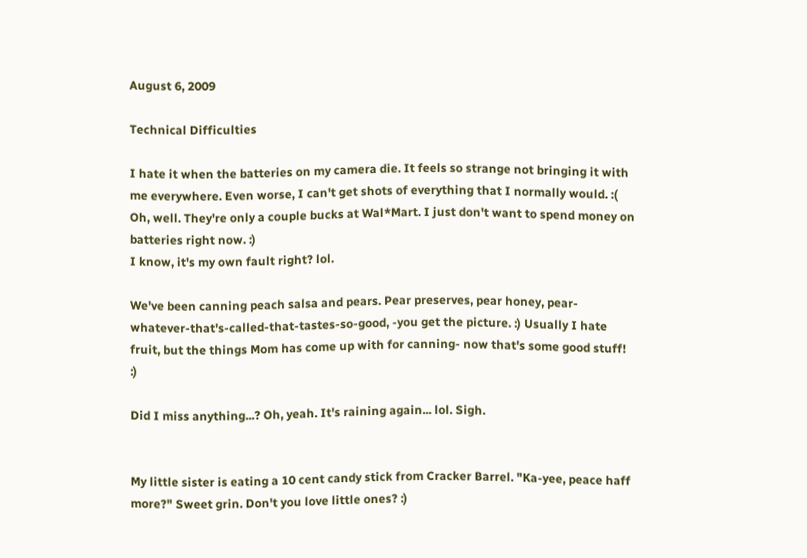August 6, 2009

Technical Difficulties

I hate it when the batteries on my camera die. It feels so strange not bringing it with me everywhere. Even worse, I can't get shots of everything that I normally would. :(
Oh, well. They're only a couple bucks at Wal*Mart. I just don't want to spend money on batteries right now. :)
I know, it's my own fault right? lol.

We've been canning peach salsa and pears. Pear preserves, pear honey, pear-whatever-that's-called-that-tastes-so-good, -you get the picture. :) Usually I hate fruit, but the things Mom has come up with for canning- now that's some good stuff! :)

Did I miss anything...? Oh, yeah. It's raining again... lol. Sigh.


My little sister is eating a 10 cent candy stick from Cracker Barrel. "Ka-yee, peace haff more?" Sweet grin. Don't you love little ones? :)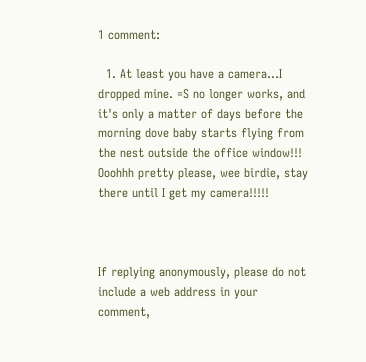1 comment:

  1. At least you have a camera...I dropped mine. =S no longer works, and it's only a matter of days before the morning dove baby starts flying from the nest outside the office window!!! Ooohhh pretty please, wee birdie, stay there until I get my camera!!!!!



If replying anonymously, please do not include a web address in your comment,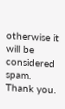otherwise it will be considered spam. Thank you.